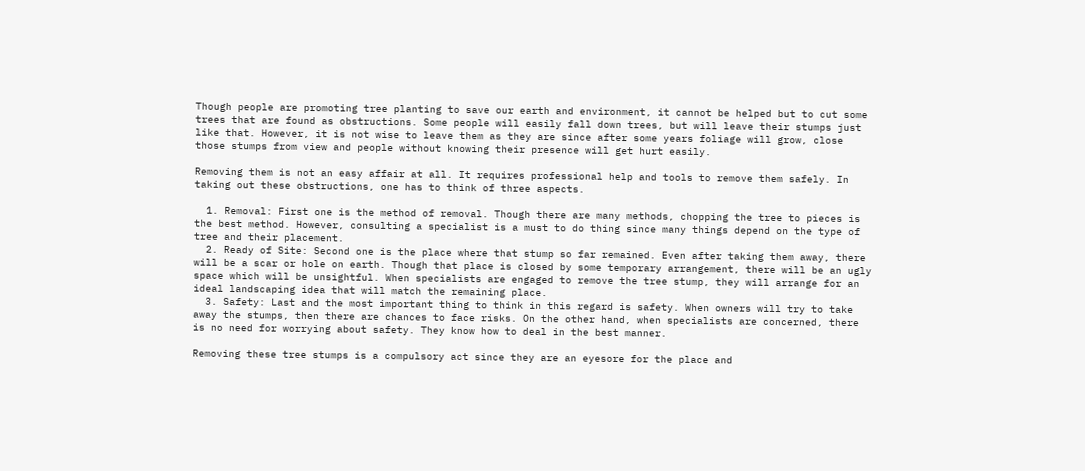Though people are promoting tree planting to save our earth and environment, it cannot be helped but to cut some trees that are found as obstructions. Some people will easily fall down trees, but will leave their stumps just like that. However, it is not wise to leave them as they are since after some years foliage will grow, close those stumps from view and people without knowing their presence will get hurt easily.

Removing them is not an easy affair at all. It requires professional help and tools to remove them safely. In taking out these obstructions, one has to think of three aspects.

  1. Removal: First one is the method of removal. Though there are many methods, chopping the tree to pieces is the best method. However, consulting a specialist is a must to do thing since many things depend on the type of tree and their placement.
  2. Ready of Site: Second one is the place where that stump so far remained. Even after taking them away, there will be a scar or hole on earth. Though that place is closed by some temporary arrangement, there will be an ugly space which will be unsightful. When specialists are engaged to remove the tree stump, they will arrange for an ideal landscaping idea that will match the remaining place.
  3. Safety: Last and the most important thing to think in this regard is safety. When owners will try to take away the stumps, then there are chances to face risks. On the other hand, when specialists are concerned, there is no need for worrying about safety. They know how to deal in the best manner.

Removing these tree stumps is a compulsory act since they are an eyesore for the place and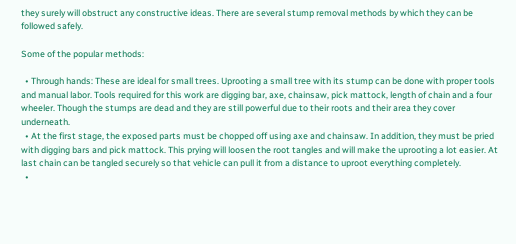they surely will obstruct any constructive ideas. There are several stump removal methods by which they can be followed safely.

Some of the popular methods:

  • Through hands: These are ideal for small trees. Uprooting a small tree with its stump can be done with proper tools and manual labor. Tools required for this work are digging bar, axe, chainsaw, pick mattock, length of chain and a four wheeler. Though the stumps are dead and they are still powerful due to their roots and their area they cover underneath.
  • At the first stage, the exposed parts must be chopped off using axe and chainsaw. In addition, they must be pried with digging bars and pick mattock. This prying will loosen the root tangles and will make the uprooting a lot easier. At last chain can be tangled securely so that vehicle can pull it from a distance to uproot everything completely.
  •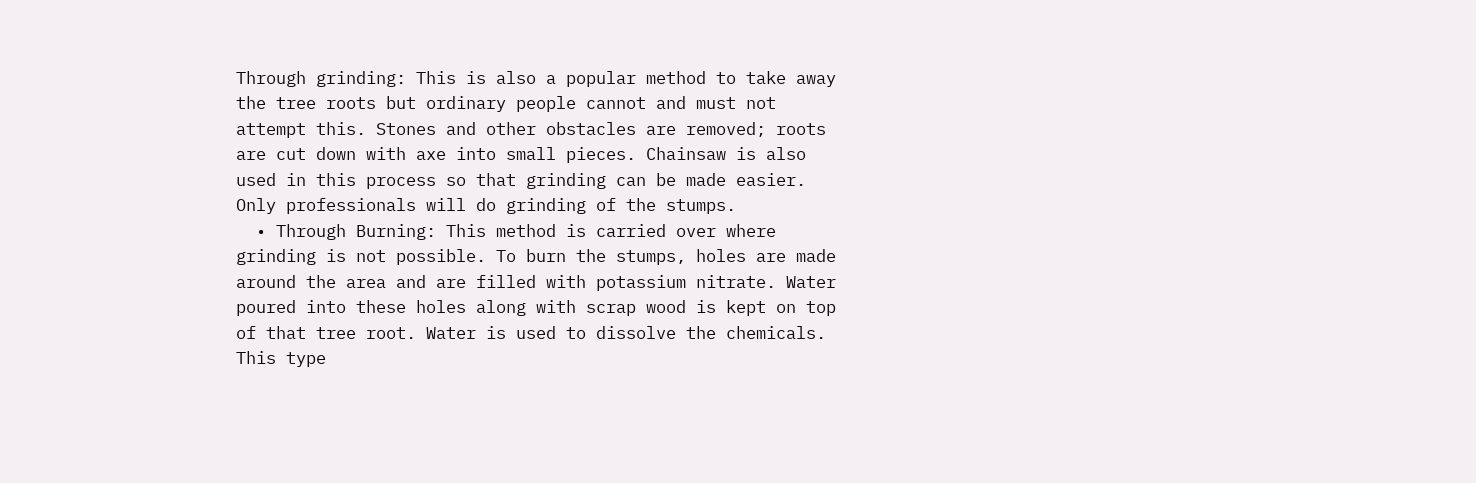Through grinding: This is also a popular method to take away the tree roots but ordinary people cannot and must not attempt this. Stones and other obstacles are removed; roots are cut down with axe into small pieces. Chainsaw is also used in this process so that grinding can be made easier.  Only professionals will do grinding of the stumps.
  • Through Burning: This method is carried over where grinding is not possible. To burn the stumps, holes are made around the area and are filled with potassium nitrate. Water poured into these holes along with scrap wood is kept on top of that tree root. Water is used to dissolve the chemicals. This type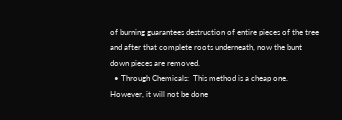of burning guarantees destruction of entire pieces of the tree and after that complete roots underneath, now the bunt down pieces are removed.
  • Through Chemicals:  This method is a cheap one. However, it will not be done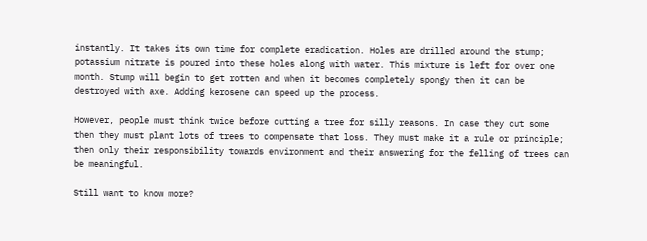instantly. It takes its own time for complete eradication. Holes are drilled around the stump; potassium nitrate is poured into these holes along with water. This mixture is left for over one month. Stump will begin to get rotten and when it becomes completely spongy then it can be destroyed with axe. Adding kerosene can speed up the process.

However, people must think twice before cutting a tree for silly reasons. In case they cut some then they must plant lots of trees to compensate that loss. They must make it a rule or principle; then only their responsibility towards environment and their answering for the felling of trees can be meaningful.

Still want to know more?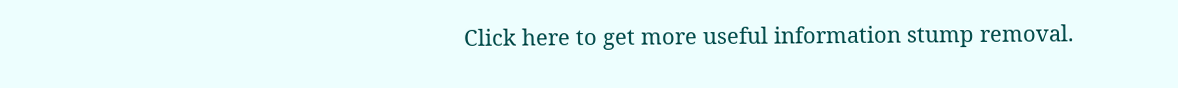Click here to get more useful information stump removal.